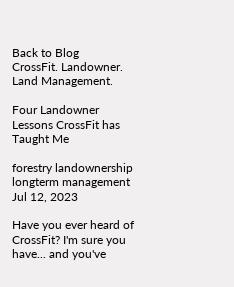Back to Blog
CrossFit. Landowner. Land Management.

Four Landowner Lessons CrossFit has Taught Me

forestry landownership longterm management Jul 12, 2023

Have you ever heard of CrossFit? I'm sure you have... and you've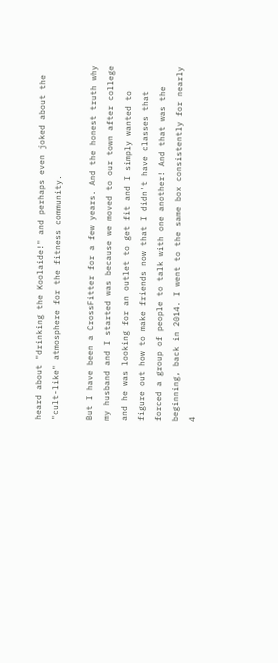heard about "drinking the Koolaide!" and perhaps even joked about the "cult-like" atmosphere for the fitness community.

But I have been a CrossFitter for a few years. And the honest truth why my husband and I started was because we moved to our town after college and he was looking for an outlet to get fit and I simply wanted to figure out how to make friends now that I didn't have classes that forced a group of people to talk with one another! And that was the beginning, back in 2014. I went to the same box consistently for nearly 4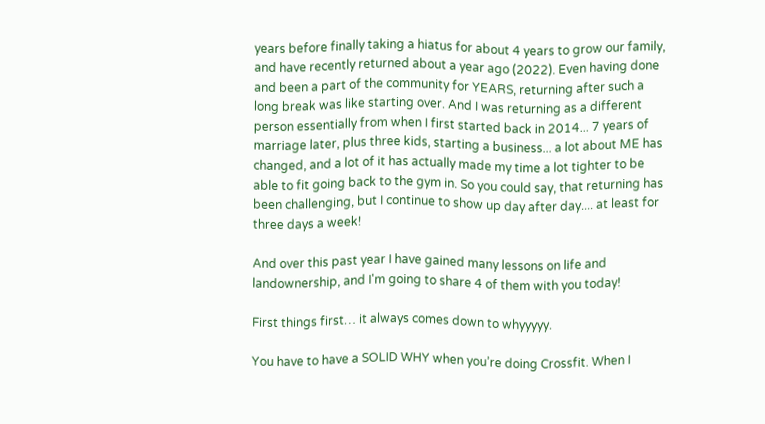years before finally taking a hiatus for about 4 years to grow our family, and have recently returned about a year ago (2022). Even having done and been a part of the community for YEARS, returning after such a long break was like starting over. And I was returning as a different person essentially from when I first started back in 2014... 7 years of marriage later, plus three kids, starting a business... a lot about ME has changed, and a lot of it has actually made my time a lot tighter to be able to fit going back to the gym in. So you could say, that returning has been challenging, but I continue to show up day after day.... at least for three days a week!

And over this past year I have gained many lessons on life and landownership, and I'm going to share 4 of them with you today!

First things first… it always comes down to whyyyyy.

You have to have a SOLID WHY when you’re doing Crossfit. When I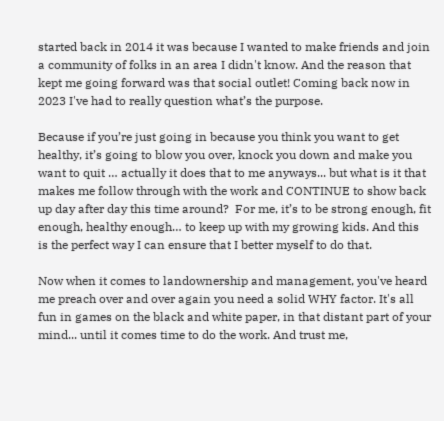started back in 2014 it was because I wanted to make friends and join a community of folks in an area I didn't know. And the reason that kept me going forward was that social outlet! Coming back now in 2023 I've had to really question what’s the purpose.

Because if you’re just going in because you think you want to get healthy, it’s going to blow you over, knock you down and make you want to quit … actually it does that to me anyways... but what is it that makes me follow through with the work and CONTINUE to show back up day after day this time around?  For me, it’s to be strong enough, fit enough, healthy enough… to keep up with my growing kids. And this is the perfect way I can ensure that I better myself to do that.

Now when it comes to landownership and management, you've heard me preach over and over again you need a solid WHY factor. It's all fun in games on the black and white paper, in that distant part of your mind... until it comes time to do the work. And trust me,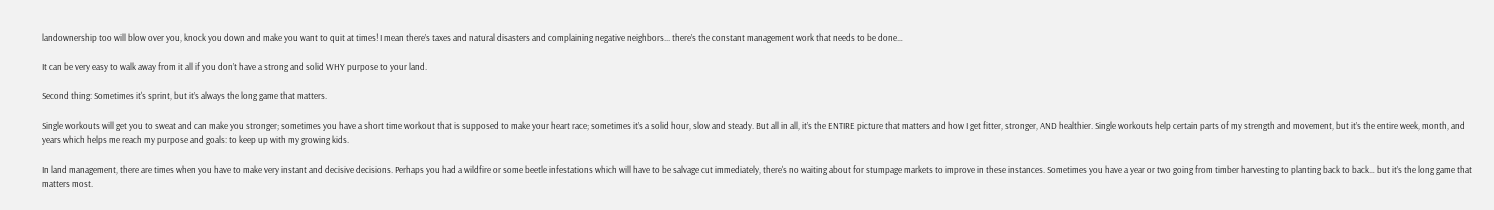landownership too will blow over you, knock you down and make you want to quit at times! I mean there’s taxes and natural disasters and complaining negative neighbors... there’s the constant management work that needs to be done…

It can be very easy to walk away from it all if you don’t have a strong and solid WHY purpose to your land.

Second thing: Sometimes it's sprint, but it’s always the long game that matters.

Single workouts will get you to sweat and can make you stronger; sometimes you have a short time workout that is supposed to make your heart race; sometimes it’s a solid hour, slow and steady. But all in all, it’s the ENTIRE picture that matters and how I get fitter, stronger, AND healthier. Single workouts help certain parts of my strength and movement, but it’s the entire week, month, and years which helps me reach my purpose and goals: to keep up with my growing kids.

In land management, there are times when you have to make very instant and decisive decisions. Perhaps you had a wildfire or some beetle infestations which will have to be salvage cut immediately, there's no waiting about for stumpage markets to improve in these instances. Sometimes you have a year or two going from timber harvesting to planting back to back… but it’s the long game that matters most.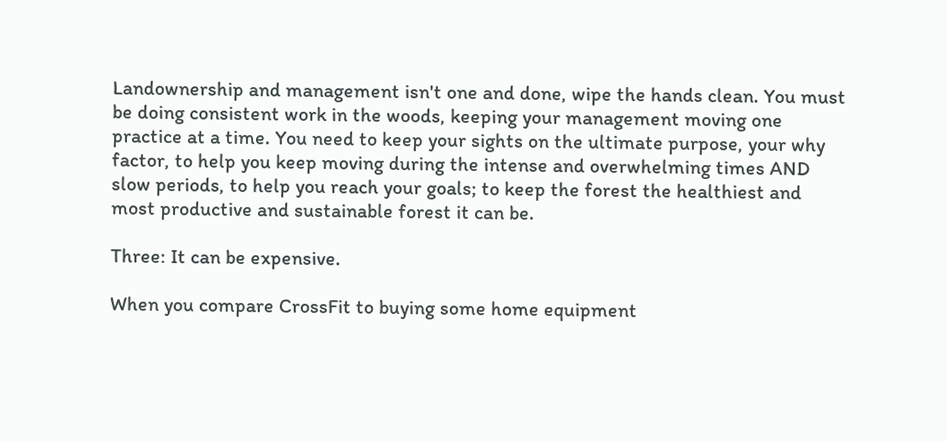Landownership and management isn't one and done, wipe the hands clean. You must be doing consistent work in the woods, keeping your management moving one practice at a time. You need to keep your sights on the ultimate purpose, your why factor, to help you keep moving during the intense and overwhelming times AND slow periods, to help you reach your goals; to keep the forest the healthiest and most productive and sustainable forest it can be.

Three: It can be expensive.

When you compare CrossFit to buying some home equipment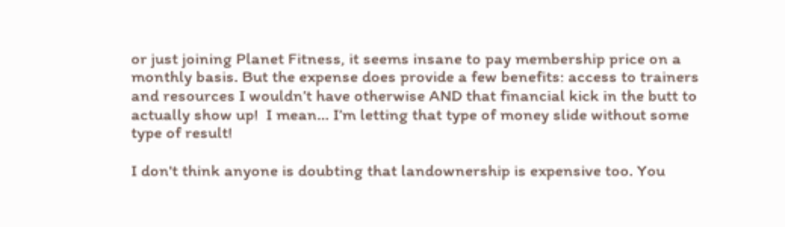or just joining Planet Fitness, it seems insane to pay membership price on a monthly basis. But the expense does provide a few benefits: access to trainers and resources I wouldn’t have otherwise AND that financial kick in the butt to actually show up!  I mean… I’m letting that type of money slide without some type of result!

I don't think anyone is doubting that landownership is expensive too. You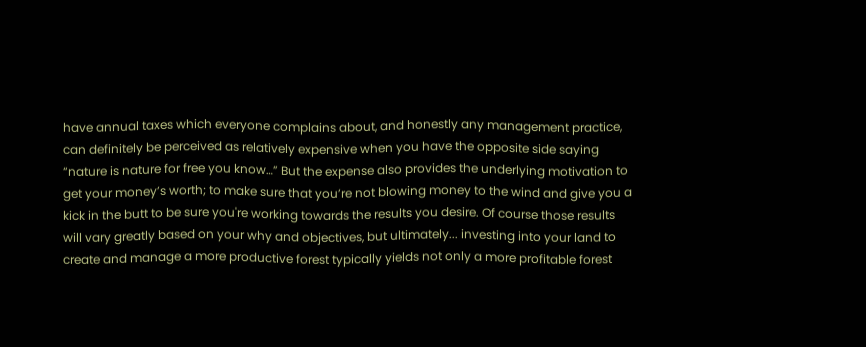have annual taxes which everyone complains about, and honestly any management practice, can definitely be perceived as relatively expensive when you have the opposite side saying “nature is nature for free you know…” But the expense also provides the underlying motivation to get your money’s worth; to make sure that you’re not blowing money to the wind and give you a kick in the butt to be sure you're working towards the results you desire. Of course those results will vary greatly based on your why and objectives, but ultimately... investing into your land to create and manage a more productive forest typically yields not only a more profitable forest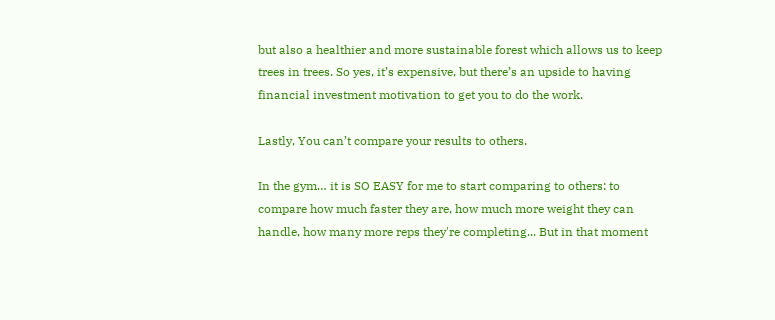but also a healthier and more sustainable forest which allows us to keep trees in trees. So yes, it’s expensive, but there’s an upside to having financial investment motivation to get you to do the work.

Lastly, You can’t compare your results to others.

In the gym… it is SO EASY for me to start comparing to others: to compare how much faster they are, how much more weight they can handle, how many more reps they're completing... But in that moment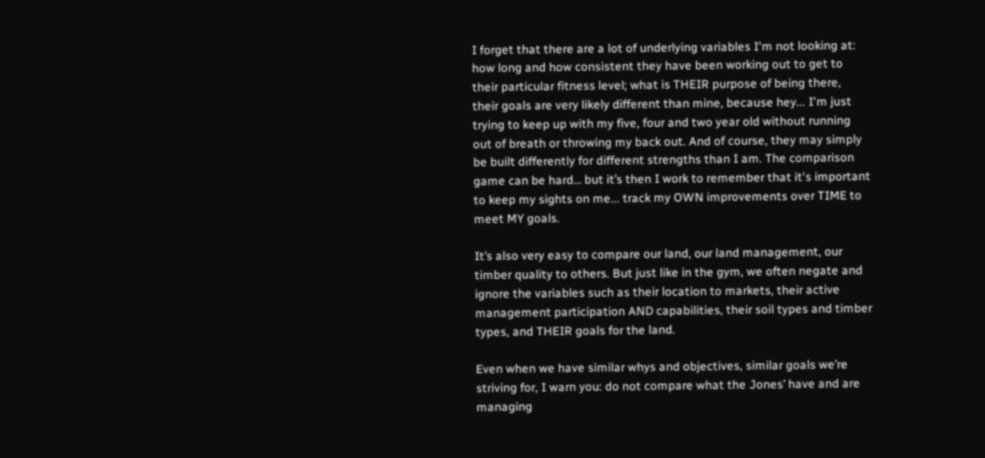I forget that there are a lot of underlying variables I'm not looking at: how long and how consistent they have been working out to get to their particular fitness level; what is THEIR purpose of being there, their goals are very likely different than mine, because hey... I'm just trying to keep up with my five, four and two year old without running out of breath or throwing my back out. And of course, they may simply be built differently for different strengths than I am. The comparison game can be hard… but it’s then I work to remember that it's important to keep my sights on me... track my OWN improvements over TIME to meet MY goals.

It’s also very easy to compare our land, our land management, our timber quality to others. But just like in the gym, we often negate and ignore the variables such as their location to markets, their active management participation AND capabilities, their soil types and timber types, and THEIR goals for the land.

Even when we have similar whys and objectives, similar goals we’re striving for, I warn you: do not compare what the Jones’ have and are managing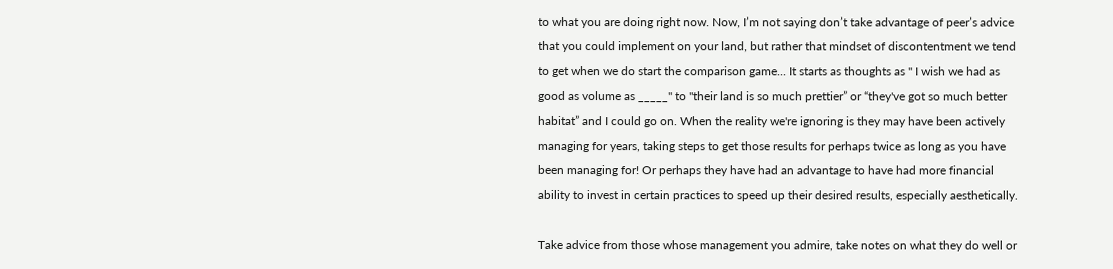to what you are doing right now. Now, I’m not saying don’t take advantage of peer’s advice that you could implement on your land, but rather that mindset of discontentment we tend to get when we do start the comparison game... It starts as thoughts as " I wish we had as good as volume as _____" to "their land is so much prettier” or “they've got so much better habitat” and I could go on. When the reality we're ignoring is they may have been actively managing for years, taking steps to get those results for perhaps twice as long as you have been managing for! Or perhaps they have had an advantage to have had more financial ability to invest in certain practices to speed up their desired results, especially aesthetically.

Take advice from those whose management you admire, take notes on what they do well or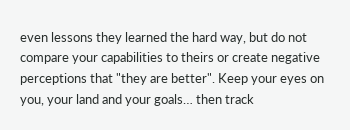even lessons they learned the hard way, but do not compare your capabilities to theirs or create negative perceptions that "they are better". Keep your eyes on you, your land and your goals… then track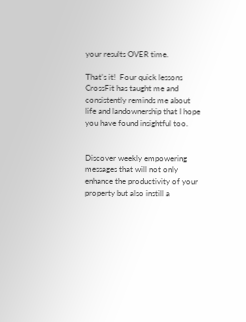your results OVER time.

That’s it!  Four quick lessons CrossFit has taught me and consistently reminds me about life and landownership that I hope you have found insightful too.


Discover weekly empowering messages that will not only enhance the productivity of your property but also instill a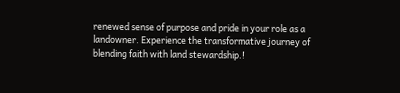renewed sense of purpose and pride in your role as a landowner. Experience the transformative journey of blending faith with land stewardship.!